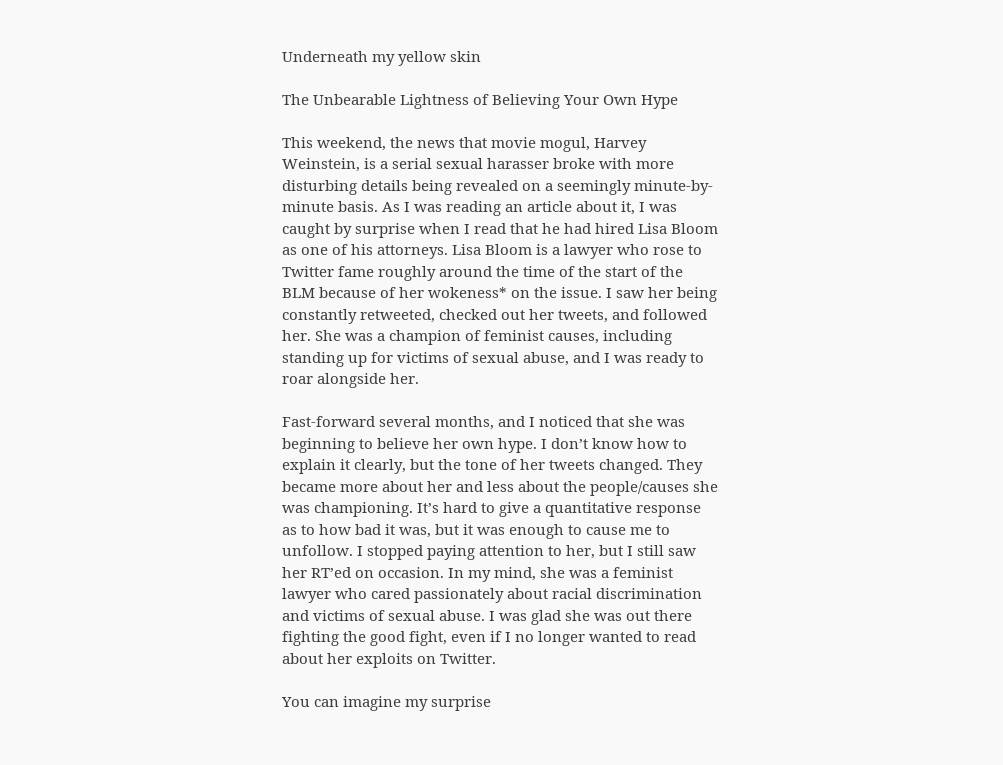Underneath my yellow skin

The Unbearable Lightness of Believing Your Own Hype

This weekend, the news that movie mogul, Harvey Weinstein, is a serial sexual harasser broke with more disturbing details being revealed on a seemingly minute-by-minute basis. As I was reading an article about it, I was caught by surprise when I read that he had hired Lisa Bloom as one of his attorneys. Lisa Bloom is a lawyer who rose to Twitter fame roughly around the time of the start of the BLM because of her wokeness* on the issue. I saw her being constantly retweeted, checked out her tweets, and followed her. She was a champion of feminist causes, including standing up for victims of sexual abuse, and I was ready to roar alongside her.

Fast-forward several months, and I noticed that she was beginning to believe her own hype. I don’t know how to explain it clearly, but the tone of her tweets changed. They became more about her and less about the people/causes she was championing. It’s hard to give a quantitative response as to how bad it was, but it was enough to cause me to unfollow. I stopped paying attention to her, but I still saw her RT’ed on occasion. In my mind, she was a feminist lawyer who cared passionately about racial discrimination and victims of sexual abuse. I was glad she was out there fighting the good fight, even if I no longer wanted to read about her exploits on Twitter.

You can imagine my surprise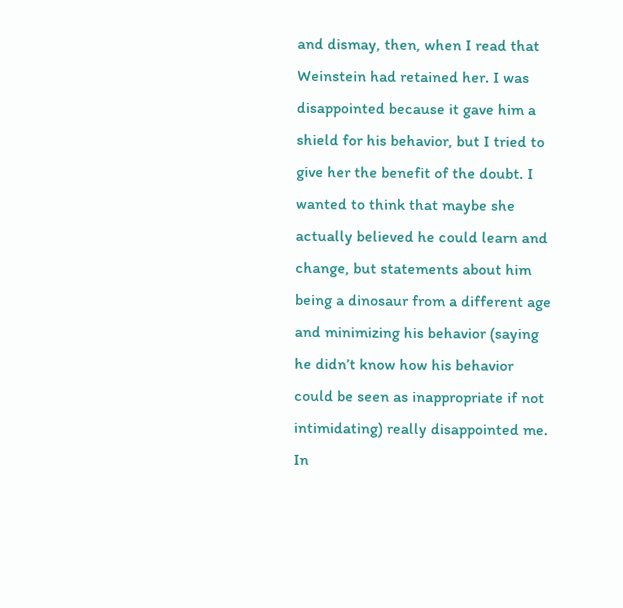and dismay, then, when I read that Weinstein had retained her. I was disappointed because it gave him a shield for his behavior, but I tried to give her the benefit of the doubt. I wanted to think that maybe she actually believed he could learn and change, but statements about him being a dinosaur from a different age and minimizing his behavior (saying he didn’t know how his behavior could be seen as inappropriate if not intimidating) really disappointed me. In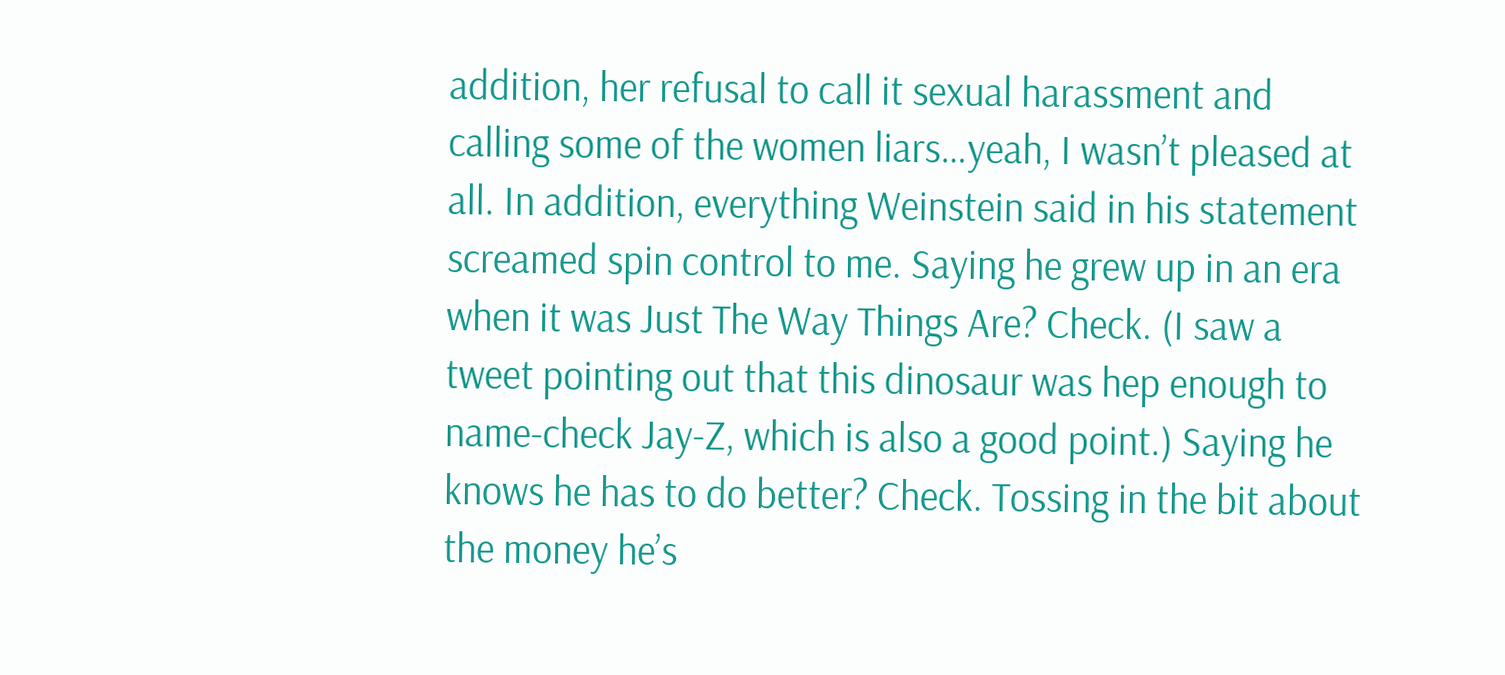addition, her refusal to call it sexual harassment and calling some of the women liars…yeah, I wasn’t pleased at all. In addition, everything Weinstein said in his statement screamed spin control to me. Saying he grew up in an era when it was Just The Way Things Are? Check. (I saw a tweet pointing out that this dinosaur was hep enough to name-check Jay-Z, which is also a good point.) Saying he knows he has to do better? Check. Tossing in the bit about the money he’s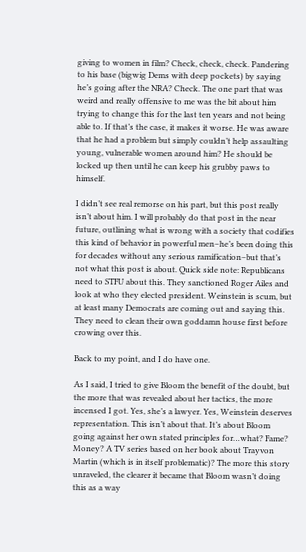giving to women in film? Check, check, check. Pandering to his base (bigwig Dems with deep pockets) by saying he’s going after the NRA? Check. The one part that was weird and really offensive to me was the bit about him trying to change this for the last ten years and not being able to. If that’s the case, it makes it worse. He was aware that he had a problem but simply couldn’t help assaulting young, vulnerable women around him? He should be locked up then until he can keep his grubby paws to himself.

I didn’t see real remorse on his part, but this post really isn’t about him. I will probably do that post in the near future, outlining what is wrong with a society that codifies this kind of behavior in powerful men–he’s been doing this for decades without any serious ramification–but that’s not what this post is about. Quick side note: Republicans need to STFU about this. They sanctioned Roger Ailes and look at who they elected president. Weinstein is scum, but at least many Democrats are coming out and saying this. They need to clean their own goddamn house first before crowing over this.

Back to my point, and I do have one.

As I said, I tried to give Bloom the benefit of the doubt, but the more that was revealed about her tactics, the more incensed I got. Yes, she’s a lawyer. Yes, Weinstein deserves representation. This isn’t about that. It’s about Bloom going against her own stated principles for…what? Fame? Money? A TV series based on her book about Trayvon Martin (which is in itself problematic)? The more this story unraveled, the clearer it became that Bloom wasn’t doing this as a way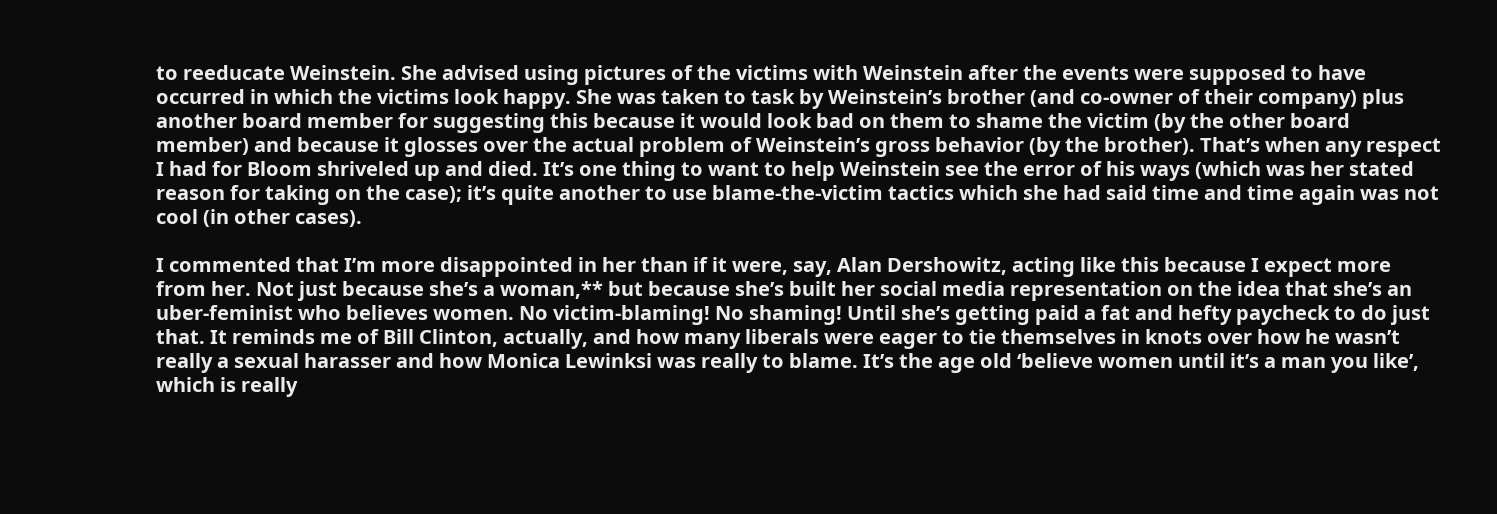to reeducate Weinstein. She advised using pictures of the victims with Weinstein after the events were supposed to have occurred in which the victims look happy. She was taken to task by Weinstein’s brother (and co-owner of their company) plus another board member for suggesting this because it would look bad on them to shame the victim (by the other board member) and because it glosses over the actual problem of Weinstein’s gross behavior (by the brother). That’s when any respect I had for Bloom shriveled up and died. It’s one thing to want to help Weinstein see the error of his ways (which was her stated reason for taking on the case); it’s quite another to use blame-the-victim tactics which she had said time and time again was not cool (in other cases).

I commented that I’m more disappointed in her than if it were, say, Alan Dershowitz, acting like this because I expect more from her. Not just because she’s a woman,** but because she’s built her social media representation on the idea that she’s an uber-feminist who believes women. No victim-blaming! No shaming! Until she’s getting paid a fat and hefty paycheck to do just that. It reminds me of Bill Clinton, actually, and how many liberals were eager to tie themselves in knots over how he wasn’t really a sexual harasser and how Monica Lewinksi was really to blame. It’s the age old ‘believe women until it’s a man you like’, which is really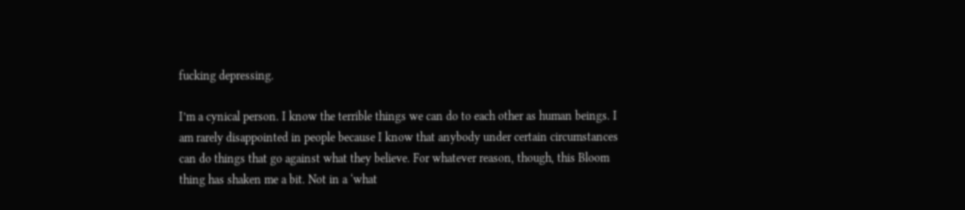fucking depressing.

I’m a cynical person. I know the terrible things we can do to each other as human beings. I am rarely disappointed in people because I know that anybody under certain circumstances can do things that go against what they believe. For whatever reason, though, this Bloom thing has shaken me a bit. Not in a ‘what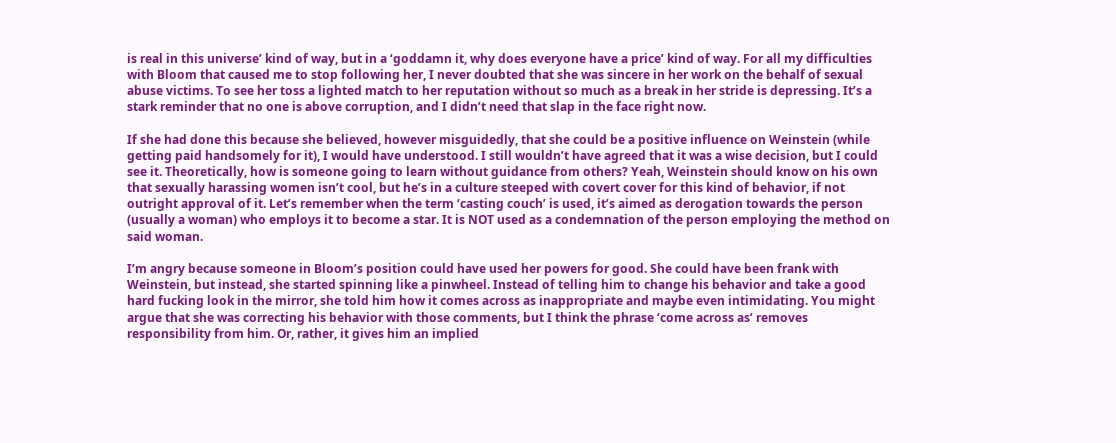is real in this universe’ kind of way, but in a ‘goddamn it, why does everyone have a price’ kind of way. For all my difficulties with Bloom that caused me to stop following her, I never doubted that she was sincere in her work on the behalf of sexual abuse victims. To see her toss a lighted match to her reputation without so much as a break in her stride is depressing. It’s a stark reminder that no one is above corruption, and I didn’t need that slap in the face right now.

If she had done this because she believed, however misguidedly, that she could be a positive influence on Weinstein (while getting paid handsomely for it), I would have understood. I still wouldn’t have agreed that it was a wise decision, but I could see it. Theoretically, how is someone going to learn without guidance from others? Yeah, Weinstein should know on his own that sexually harassing women isn’t cool, but he’s in a culture steeped with covert cover for this kind of behavior, if not outright approval of it. Let’s remember when the term ‘casting couch’ is used, it’s aimed as derogation towards the person (usually a woman) who employs it to become a star. It is NOT used as a condemnation of the person employing the method on said woman.

I’m angry because someone in Bloom’s position could have used her powers for good. She could have been frank with Weinstein, but instead, she started spinning like a pinwheel. Instead of telling him to change his behavior and take a good hard fucking look in the mirror, she told him how it comes across as inappropriate and maybe even intimidating. You might argue that she was correcting his behavior with those comments, but I think the phrase ‘come across as’ removes responsibility from him. Or, rather, it gives him an implied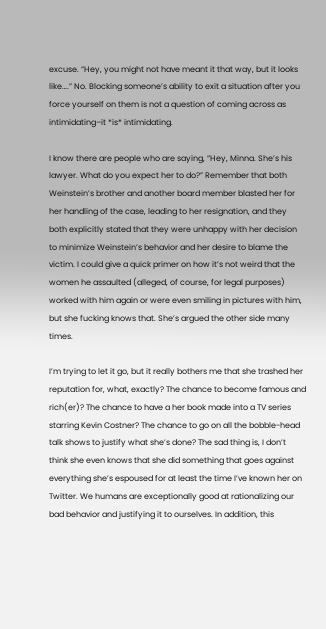excuse. “Hey, you might not have meant it that way, but it looks like….” No. Blocking someone’s ability to exit a situation after you force yourself on them is not a question of coming across as intimidating–it *is* intimidating.

I know there are people who are saying, “Hey, Minna. She’s his lawyer. What do you expect her to do?” Remember that both Weinstein’s brother and another board member blasted her for her handling of the case, leading to her resignation, and they both explicitly stated that they were unhappy with her decision to minimize Weinstein’s behavior and her desire to blame the victim. I could give a quick primer on how it’s not weird that the women he assaulted (alleged, of course, for legal purposes) worked with him again or were even smiling in pictures with him, but she fucking knows that. She’s argued the other side many times.

I’m trying to let it go, but it really bothers me that she trashed her reputation for, what, exactly? The chance to become famous and rich(er)? The chance to have a her book made into a TV series starring Kevin Costner? The chance to go on all the bobble-head talk shows to justify what she’s done? The sad thing is, I don’t think she even knows that she did something that goes against everything she’s espoused for at least the time I’ve known her on Twitter. We humans are exceptionally good at rationalizing our bad behavior and justifying it to ourselves. In addition, this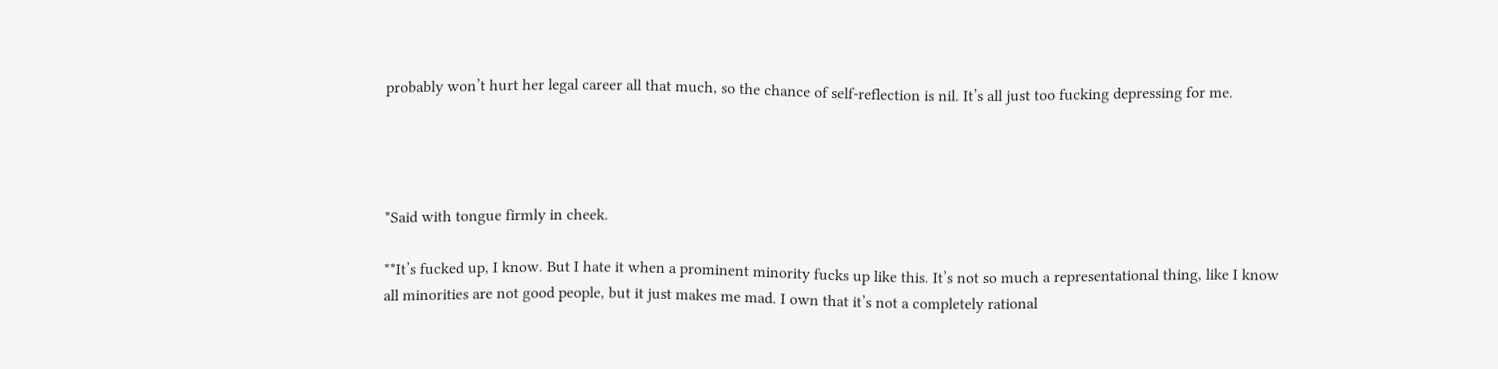probably won’t hurt her legal career all that much, so the chance of self-reflection is nil. It’s all just too fucking depressing for me.




*Said with tongue firmly in cheek.

**It’s fucked up, I know. But I hate it when a prominent minority fucks up like this. It’s not so much a representational thing, like I know all minorities are not good people, but it just makes me mad. I own that it’s not a completely rational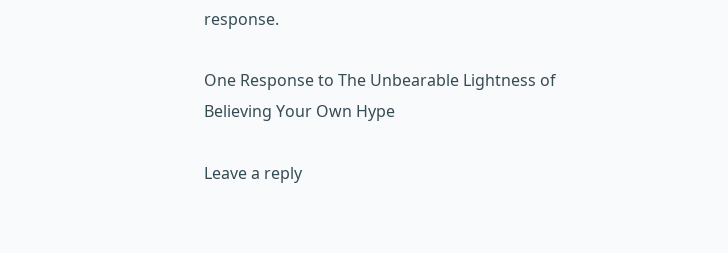response.

One Response to The Unbearable Lightness of Believing Your Own Hype

Leave a reply